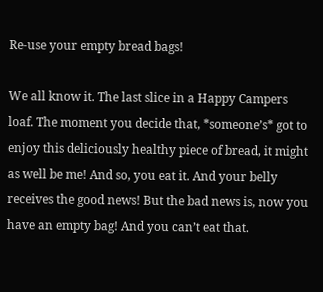Re-use your empty bread bags!

We all know it. The last slice in a Happy Campers loaf. The moment you decide that, *someone’s* got to enjoy this deliciously healthy piece of bread, it might as well be me! And so, you eat it. And your belly receives the good news! But the bad news is, now you have an empty bag! And you can’t eat that.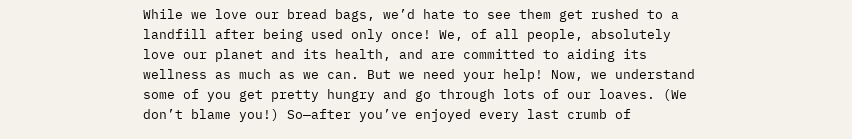While we love our bread bags, we’d hate to see them get rushed to a landfill after being used only once! We, of all people, absolutely love our planet and its health, and are committed to aiding its wellness as much as we can. But we need your help! Now, we understand some of you get pretty hungry and go through lots of our loaves. (We don’t blame you!) So—after you’ve enjoyed every last crumb of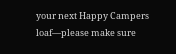your next Happy Campers loaf—please make sure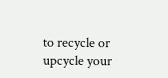to recycle or upcycle your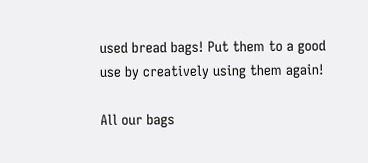used bread bags! Put them to a good use by creatively using them again!

All our bags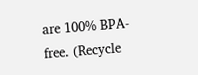are 100% BPA-free. (Recycle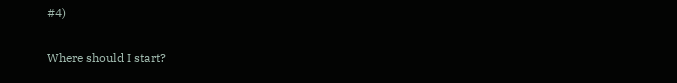#4)

Where should I start?